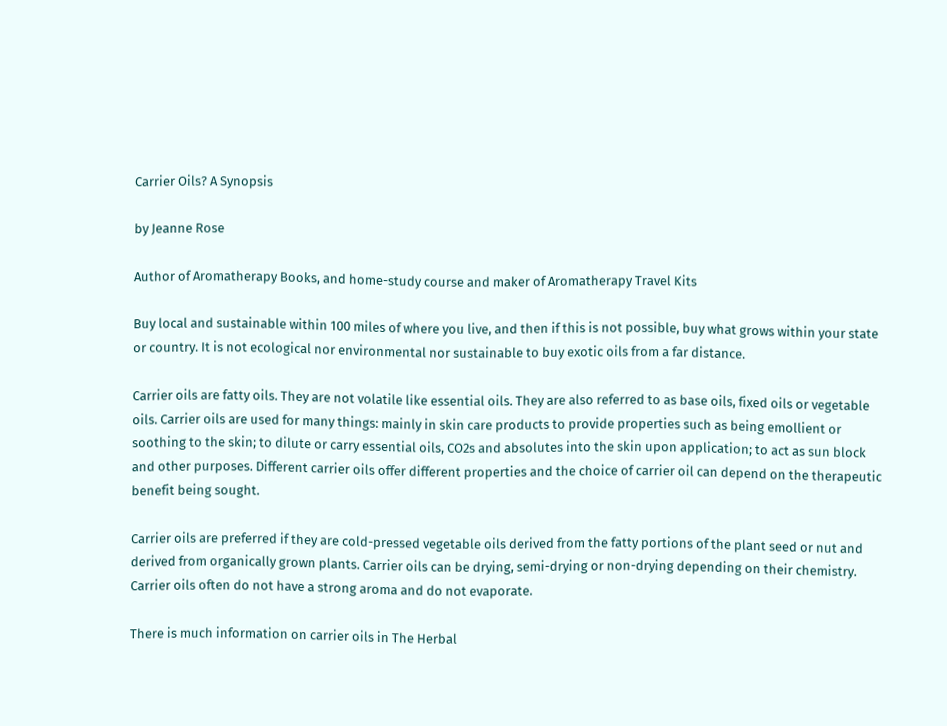Carrier Oils? A Synopsis

by Jeanne Rose

Author of Aromatherapy Books, and home-study course and maker of Aromatherapy Travel Kits

Buy local and sustainable within 100 miles of where you live, and then if this is not possible, buy what grows within your state or country. It is not ecological nor environmental nor sustainable to buy exotic oils from a far distance.

Carrier oils are fatty oils. They are not volatile like essential oils. They are also referred to as base oils, fixed oils or vegetable oils. Carrier oils are used for many things: mainly in skin care products to provide properties such as being emollient or soothing to the skin; to dilute or carry essential oils, CO2s and absolutes into the skin upon application; to act as sun block and other purposes. Different carrier oils offer different properties and the choice of carrier oil can depend on the therapeutic benefit being sought.

Carrier oils are preferred if they are cold-pressed vegetable oils derived from the fatty portions of the plant seed or nut and derived from organically grown plants. Carrier oils can be drying, semi-drying or non-drying depending on their chemistry. Carrier oils often do not have a strong aroma and do not evaporate.

There is much information on carrier oils in The Herbal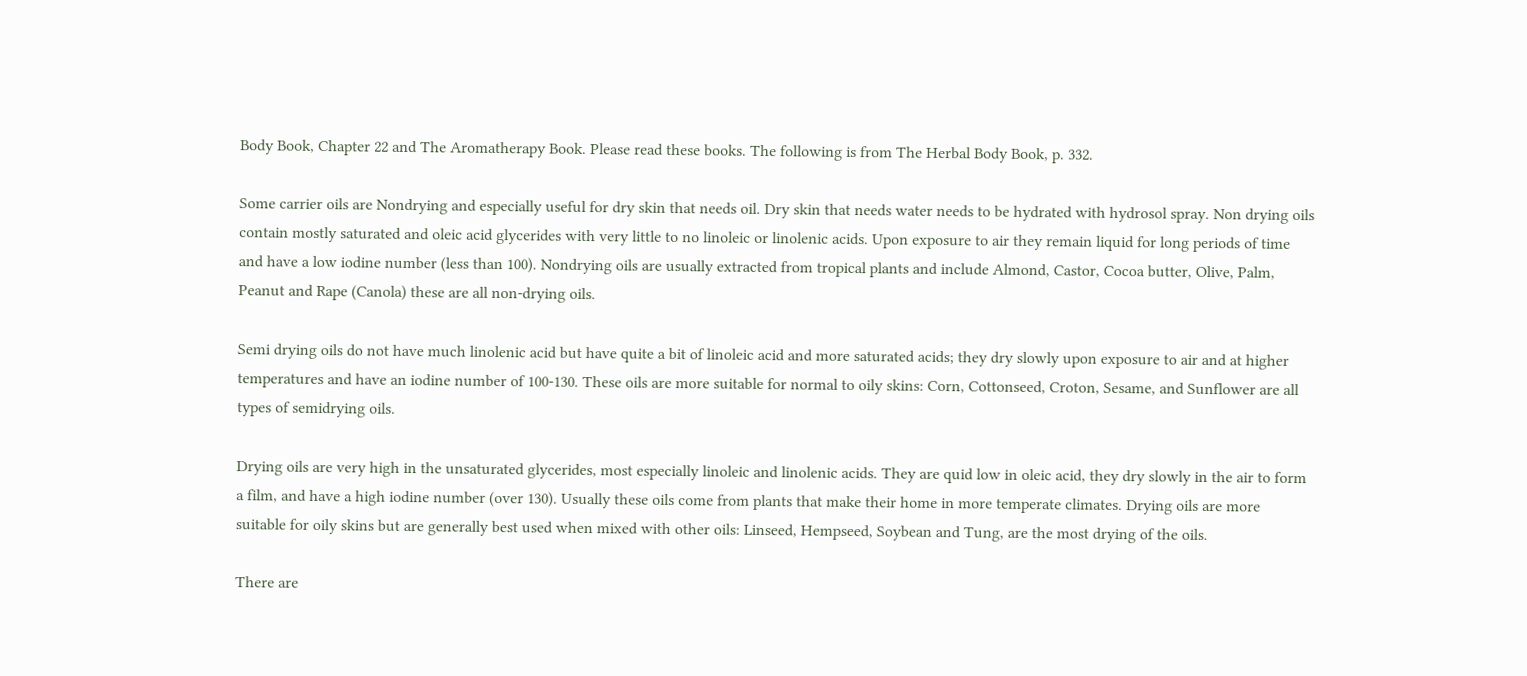Body Book, Chapter 22 and The Aromatherapy Book. Please read these books. The following is from The Herbal Body Book, p. 332.

Some carrier oils are Nondrying and especially useful for dry skin that needs oil. Dry skin that needs water needs to be hydrated with hydrosol spray. Non drying oils contain mostly saturated and oleic acid glycerides with very little to no linoleic or linolenic acids. Upon exposure to air they remain liquid for long periods of time and have a low iodine number (less than 100). Nondrying oils are usually extracted from tropical plants and include Almond, Castor, Cocoa butter, Olive, Palm, Peanut and Rape (Canola) these are all non-drying oils.

Semi drying oils do not have much linolenic acid but have quite a bit of linoleic acid and more saturated acids; they dry slowly upon exposure to air and at higher temperatures and have an iodine number of 100-130. These oils are more suitable for normal to oily skins: Corn, Cottonseed, Croton, Sesame, and Sunflower are all types of semidrying oils.

Drying oils are very high in the unsaturated glycerides, most especially linoleic and linolenic acids. They are quid low in oleic acid, they dry slowly in the air to form a film, and have a high iodine number (over 130). Usually these oils come from plants that make their home in more temperate climates. Drying oils are more suitable for oily skins but are generally best used when mixed with other oils: Linseed, Hempseed, Soybean and Tung, are the most drying of the oils.

There are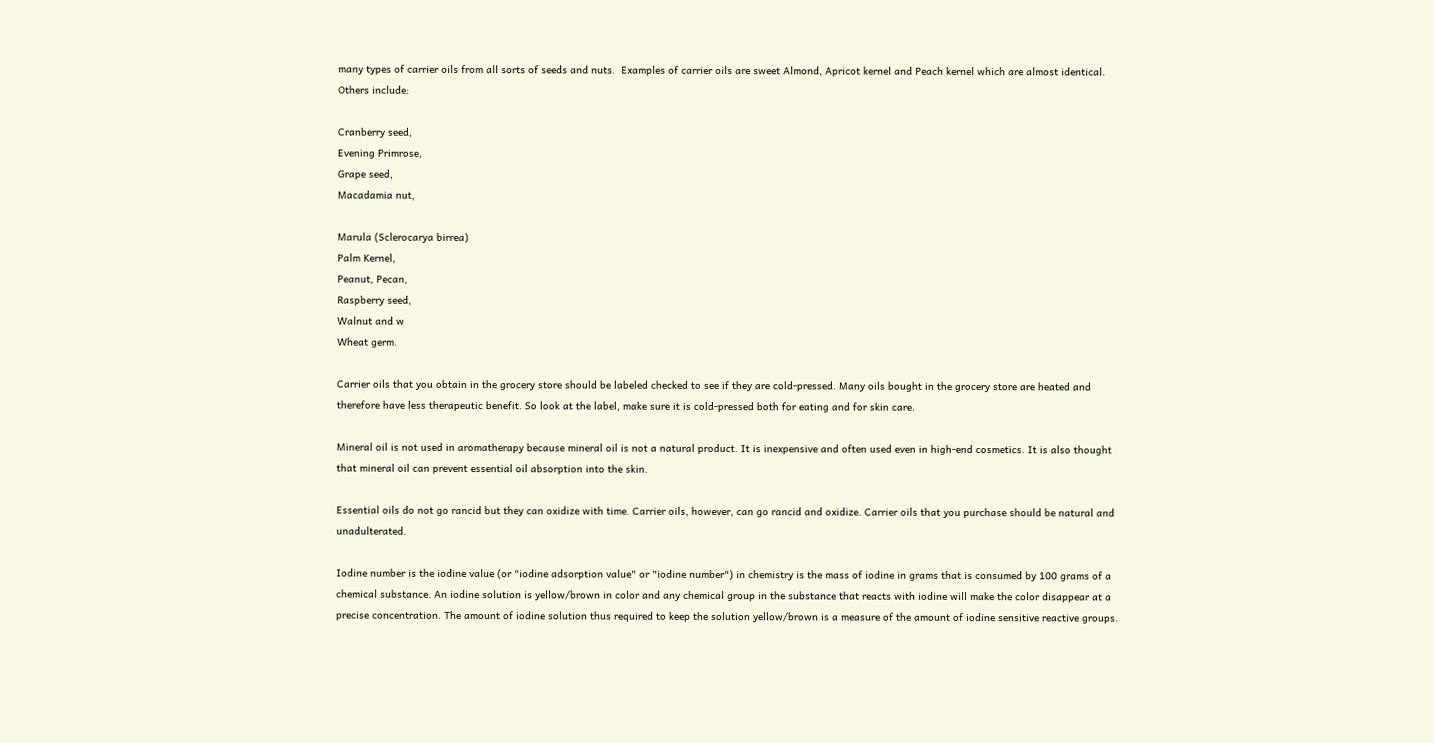many types of carrier oils from all sorts of seeds and nuts.  Examples of carrier oils are sweet Almond, Apricot kernel and Peach kernel which are almost identical. Others include:

Cranberry seed,
Evening Primrose,
Grape seed,
Macadamia nut,

Marula (Sclerocarya birrea)
Palm Kernel,
Peanut, Pecan,
Raspberry seed,
Walnut and w
Wheat germ.

Carrier oils that you obtain in the grocery store should be labeled checked to see if they are cold-pressed. Many oils bought in the grocery store are heated and therefore have less therapeutic benefit. So look at the label, make sure it is cold-pressed both for eating and for skin care.

Mineral oil is not used in aromatherapy because mineral oil is not a natural product. It is inexpensive and often used even in high-end cosmetics. It is also thought that mineral oil can prevent essential oil absorption into the skin.

Essential oils do not go rancid but they can oxidize with time. Carrier oils, however, can go rancid and oxidize. Carrier oils that you purchase should be natural and unadulterated.

Iodine number is the iodine value (or "iodine adsorption value" or "iodine number") in chemistry is the mass of iodine in grams that is consumed by 100 grams of a chemical substance. An iodine solution is yellow/brown in color and any chemical group in the substance that reacts with iodine will make the color disappear at a precise concentration. The amount of iodine solution thus required to keep the solution yellow/brown is a measure of the amount of iodine sensitive reactive groups.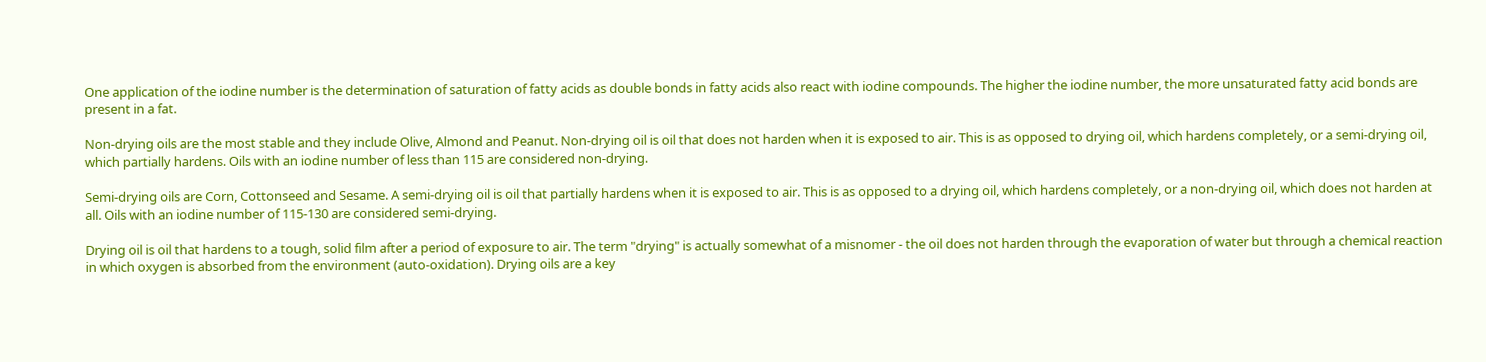One application of the iodine number is the determination of saturation of fatty acids as double bonds in fatty acids also react with iodine compounds. The higher the iodine number, the more unsaturated fatty acid bonds are present in a fat.

Non-drying oils are the most stable and they include Olive, Almond and Peanut. Non-drying oil is oil that does not harden when it is exposed to air. This is as opposed to drying oil, which hardens completely, or a semi-drying oil, which partially hardens. Oils with an iodine number of less than 115 are considered non-drying.

Semi-drying oils are Corn, Cottonseed and Sesame. A semi-drying oil is oil that partially hardens when it is exposed to air. This is as opposed to a drying oil, which hardens completely, or a non-drying oil, which does not harden at all. Oils with an iodine number of 115-130 are considered semi-drying.

Drying oil is oil that hardens to a tough, solid film after a period of exposure to air. The term "drying" is actually somewhat of a misnomer - the oil does not harden through the evaporation of water but through a chemical reaction in which oxygen is absorbed from the environment (auto-oxidation). Drying oils are a key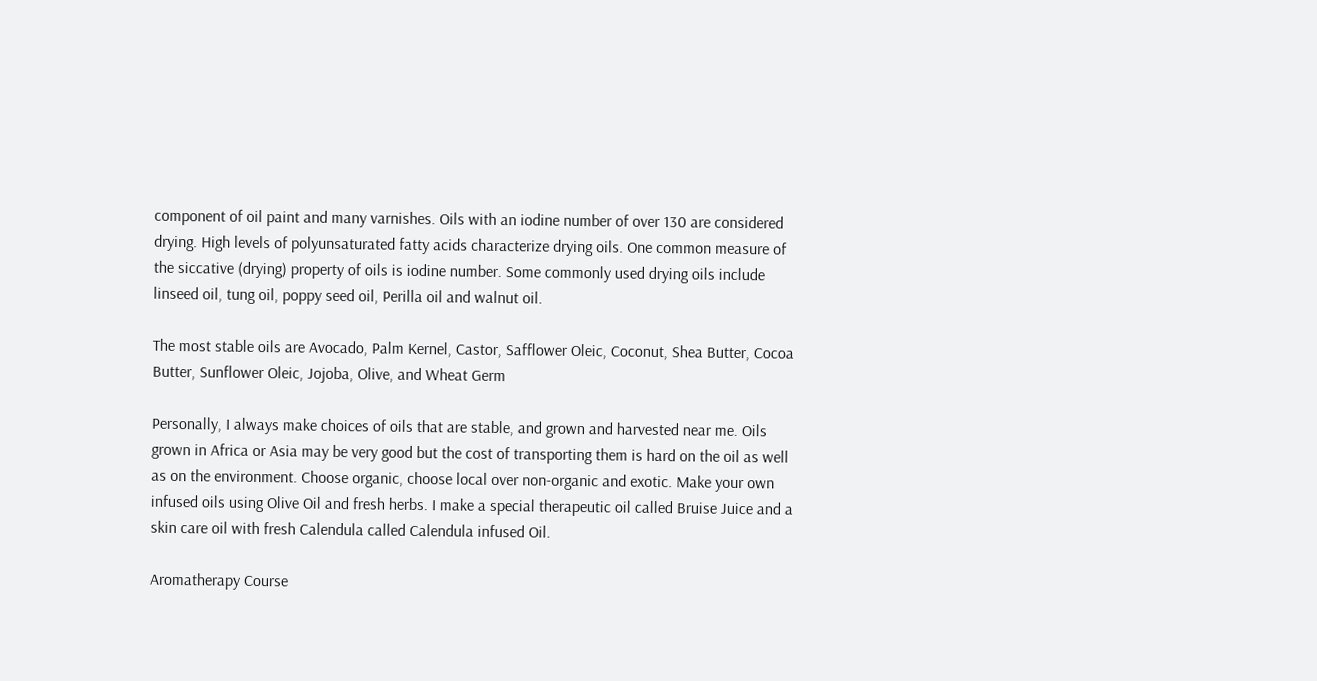component of oil paint and many varnishes. Oils with an iodine number of over 130 are considered drying. High levels of polyunsaturated fatty acids characterize drying oils. One common measure of the siccative (drying) property of oils is iodine number. Some commonly used drying oils include linseed oil, tung oil, poppy seed oil, Perilla oil and walnut oil.

The most stable oils are Avocado, Palm Kernel, Castor, Safflower Oleic, Coconut, Shea Butter, Cocoa Butter, Sunflower Oleic, Jojoba, Olive, and Wheat Germ

Personally, I always make choices of oils that are stable, and grown and harvested near me. Oils grown in Africa or Asia may be very good but the cost of transporting them is hard on the oil as well as on the environment. Choose organic, choose local over non-organic and exotic. Make your own infused oils using Olive Oil and fresh herbs. I make a special therapeutic oil called Bruise Juice and a skin care oil with fresh Calendula called Calendula infused Oil.

Aromatherapy Course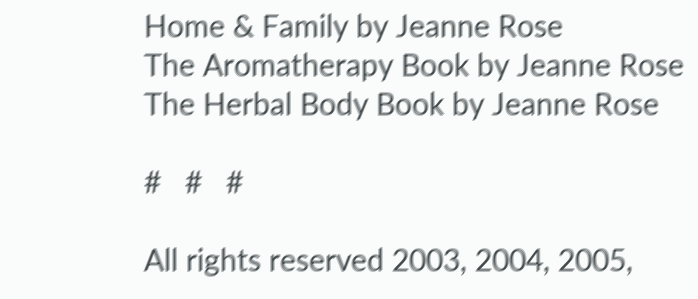Home & Family by Jeanne Rose
The Aromatherapy Book by Jeanne Rose
The Herbal Body Book by Jeanne Rose

#   #   #

All rights reserved 2003, 2004, 2005,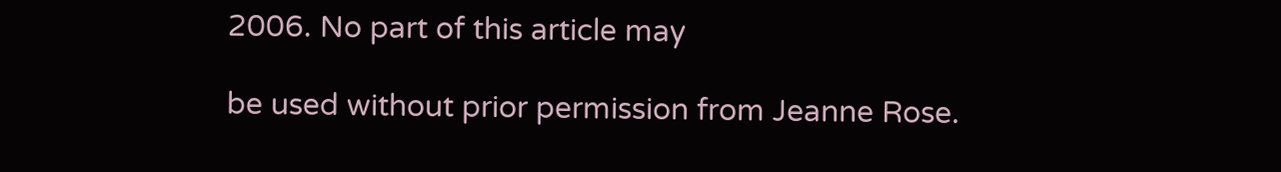2006. No part of this article may

be used without prior permission from Jeanne Rose.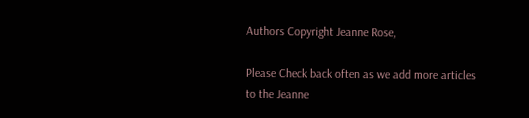Authors Copyright Jeanne Rose,

Please Check back often as we add more articles to the Jeanne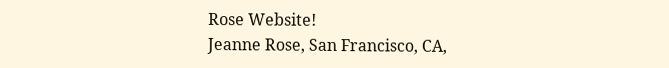Rose Website!
Jeanne Rose, San Francisco, CA,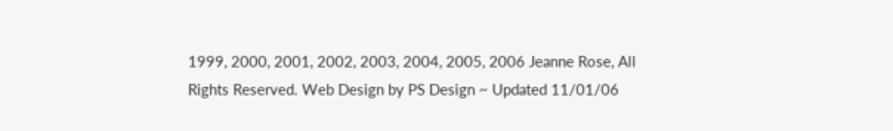1999, 2000, 2001, 2002, 2003, 2004, 2005, 2006 Jeanne Rose, All Rights Reserved. Web Design by PS Design ~ Updated 11/01/06